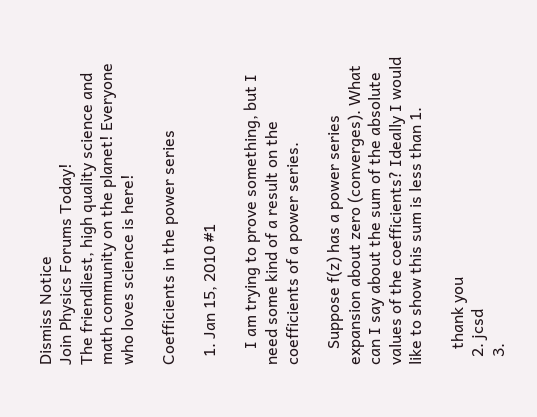Dismiss Notice
Join Physics Forums Today!
The friendliest, high quality science and math community on the planet! Everyone who loves science is here!

Coefficients in the power series

  1. Jan 15, 2010 #1

    I am trying to prove something, but I need some kind of a result on the coefficients of a power series.

    Suppose f(z) has a power series expansion about zero (converges). What can I say about the sum of the absolute values of the coefficients? Ideally I would like to show this sum is less than 1.

    thank you
  2. jcsd
  3.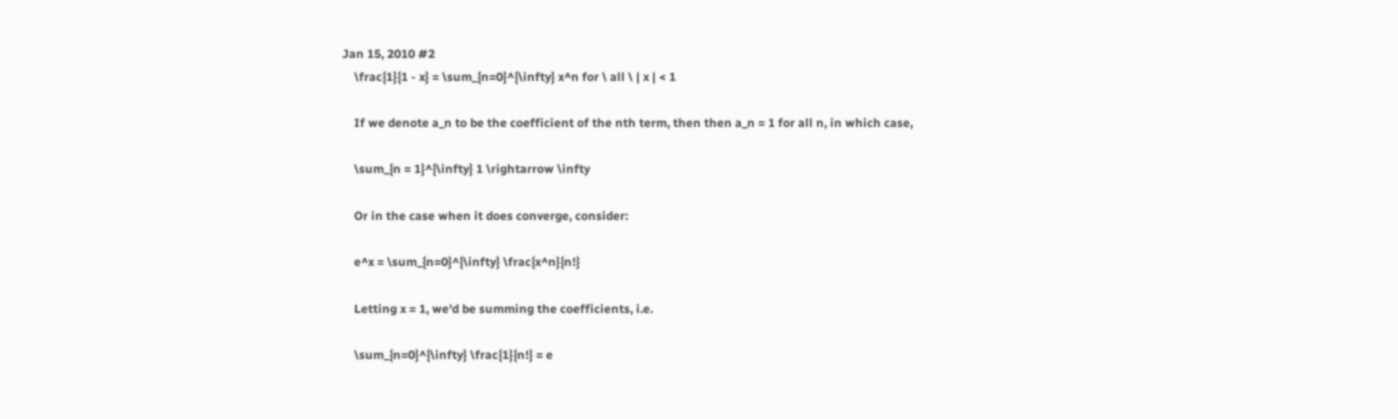Jan 15, 2010 #2
    \frac{1}{1 - x} = \sum_{n=0}^{\infty} x^n for \ all \ | x | < 1

    If we denote a_n to be the coefficient of the nth term, then then a_n = 1 for all n, in which case,

    \sum_{n = 1}^{\infty} 1 \rightarrow \infty

    Or in the case when it does converge, consider:

    e^x = \sum_{n=0}^{\infty} \frac{x^n}{n!}

    Letting x = 1, we'd be summing the coefficients, i.e.

    \sum_{n=0}^{\infty} \frac{1}{n!} = e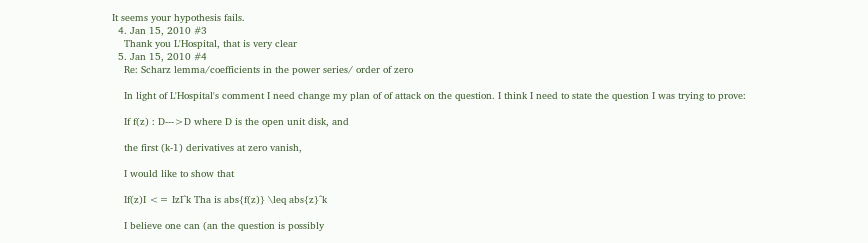It seems your hypothesis fails.
  4. Jan 15, 2010 #3
    Thank you L'Hospital, that is very clear
  5. Jan 15, 2010 #4
    Re: Scharz lemma/coefficients in the power series/ order of zero

    In light of L'Hospital's comment I need change my plan of of attack on the question. I think I need to state the question I was trying to prove:

    If f(z) : D--->D where D is the open unit disk, and

    the first (k-1) derivatives at zero vanish,

    I would like to show that

    If(z)I <= IzI^k Tha is abs{f(z)} \leq abs{z}^k

    I believe one can (an the question is possibly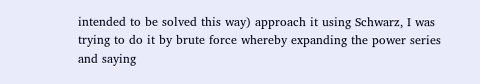intended to be solved this way) approach it using Schwarz, I was trying to do it by brute force whereby expanding the power series and saying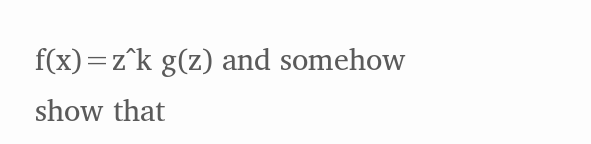f(x)=z^k g(z) and somehow show that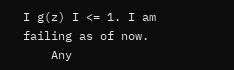I g(z) I <= 1. I am failing as of now.
    Any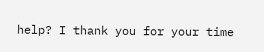help? I thank you for your time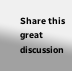Share this great discussion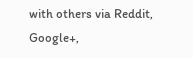with others via Reddit, Google+,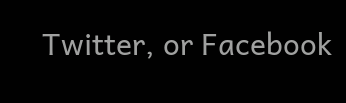Twitter, or Facebook